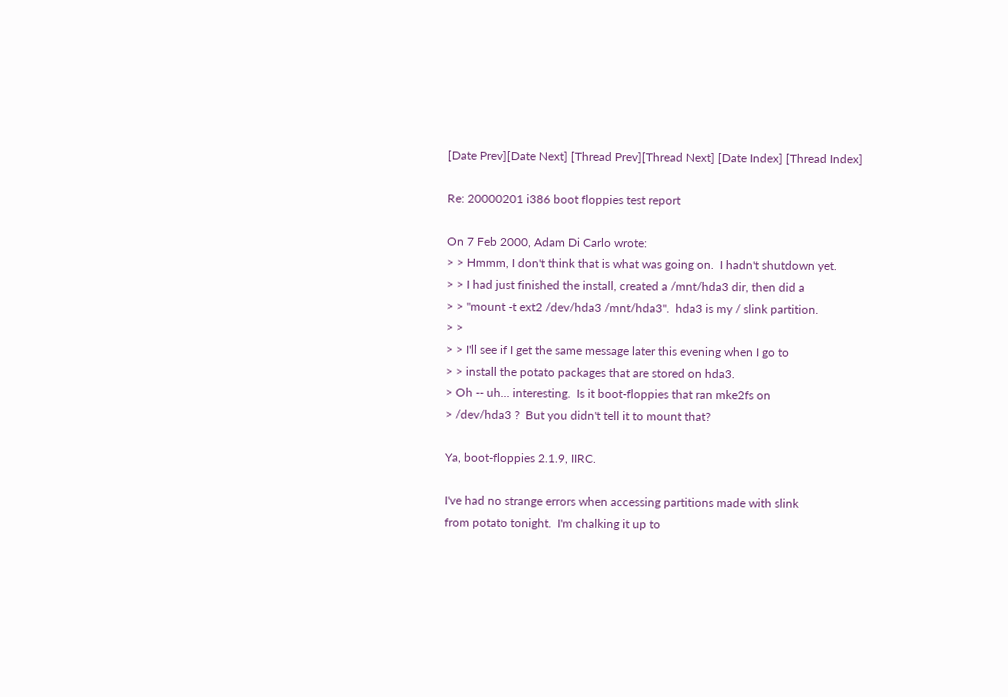[Date Prev][Date Next] [Thread Prev][Thread Next] [Date Index] [Thread Index]

Re: 20000201 i386 boot floppies test report

On 7 Feb 2000, Adam Di Carlo wrote:
> > Hmmm, I don't think that is what was going on.  I hadn't shutdown yet.
> > I had just finished the install, created a /mnt/hda3 dir, then did a
> > "mount -t ext2 /dev/hda3 /mnt/hda3".  hda3 is my / slink partition.
> >
> > I'll see if I get the same message later this evening when I go to
> > install the potato packages that are stored on hda3.
> Oh -- uh... interesting.  Is it boot-floppies that ran mke2fs on
> /dev/hda3 ?  But you didn't tell it to mount that?

Ya, boot-floppies 2.1.9, IIRC.

I've had no strange errors when accessing partitions made with slink
from potato tonight.  I'm chalking it up to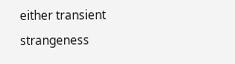either transient strangeness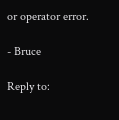or operator error.

- Bruce

Reply to: